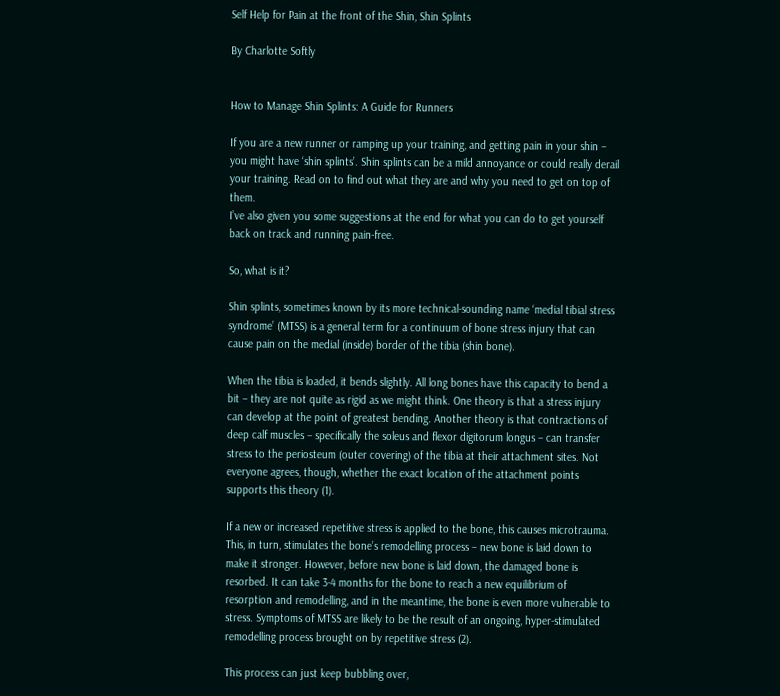Self Help for Pain at the front of the Shin, Shin Splints

By Charlotte Softly


How to Manage Shin Splints: A Guide for Runners

If you are a new runner or ramping up your training, and getting pain in your shin – you might have ‘shin splints’. Shin splints can be a mild annoyance or could really derail your training. Read on to find out what they are and why you need to get on top of them.
I’ve also given you some suggestions at the end for what you can do to get yourself back on track and running pain-free.

So, what is it?

Shin splints, sometimes known by its more technical-sounding name ‘medial tibial stress syndrome’ (MTSS) is a general term for a continuum of bone stress injury that can cause pain on the medial (inside) border of the tibia (shin bone).

When the tibia is loaded, it bends slightly. All long bones have this capacity to bend a bit – they are not quite as rigid as we might think. One theory is that a stress injury can develop at the point of greatest bending. Another theory is that contractions of deep calf muscles – specifically the soleus and flexor digitorum longus – can transfer stress to the periosteum (outer covering) of the tibia at their attachment sites. Not everyone agrees, though, whether the exact location of the attachment points supports this theory (1).

If a new or increased repetitive stress is applied to the bone, this causes microtrauma. This, in turn, stimulates the bone’s remodelling process – new bone is laid down to make it stronger. However, before new bone is laid down, the damaged bone is resorbed. It can take 3-4 months for the bone to reach a new equilibrium of resorption and remodelling, and in the meantime, the bone is even more vulnerable to stress. Symptoms of MTSS are likely to be the result of an ongoing, hyper-stimulated remodelling process brought on by repetitive stress (2).

This process can just keep bubbling over,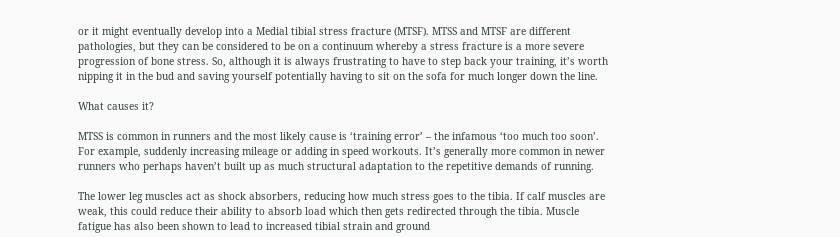or it might eventually develop into a Medial tibial stress fracture (MTSF). MTSS and MTSF are different pathologies, but they can be considered to be on a continuum whereby a stress fracture is a more severe progression of bone stress. So, although it is always frustrating to have to step back your training, it’s worth nipping it in the bud and saving yourself potentially having to sit on the sofa for much longer down the line.

What causes it?

MTSS is common in runners and the most likely cause is ‘training error’ – the infamous ‘too much too soon’. For example, suddenly increasing mileage or adding in speed workouts. It’s generally more common in newer runners who perhaps haven’t built up as much structural adaptation to the repetitive demands of running.

The lower leg muscles act as shock absorbers, reducing how much stress goes to the tibia. If calf muscles are weak, this could reduce their ability to absorb load which then gets redirected through the tibia. Muscle fatigue has also been shown to lead to increased tibial strain and ground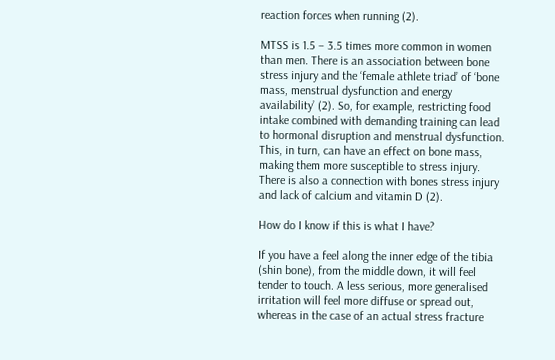reaction forces when running (2).

MTSS is 1.5 – 3.5 times more common in women than men. There is an association between bone stress injury and the ‘female athlete triad’ of ‘bone mass, menstrual dysfunction and energy availability’ (2). So, for example, restricting food intake combined with demanding training can lead to hormonal disruption and menstrual dysfunction. This, in turn, can have an effect on bone mass, making them more susceptible to stress injury. There is also a connection with bones stress injury and lack of calcium and vitamin D (2).

How do I know if this is what I have?

If you have a feel along the inner edge of the tibia (shin bone), from the middle down, it will feel tender to touch. A less serious, more generalised irritation will feel more diffuse or spread out, whereas in the case of an actual stress fracture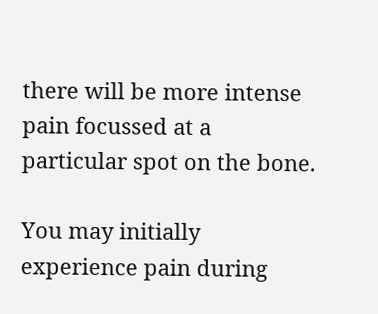there will be more intense pain focussed at a particular spot on the bone.

You may initially experience pain during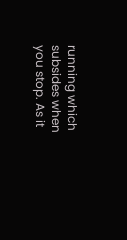running which subsides when you stop. As it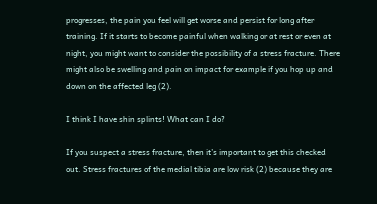progresses, the pain you feel will get worse and persist for long after training. If it starts to become painful when walking or at rest or even at night, you might want to consider the possibility of a stress fracture. There might also be swelling and pain on impact for example if you hop up and down on the affected leg (2).

I think I have shin splints! What can I do?

If you suspect a stress fracture, then it’s important to get this checked out. Stress fractures of the medial tibia are low risk (2) because they are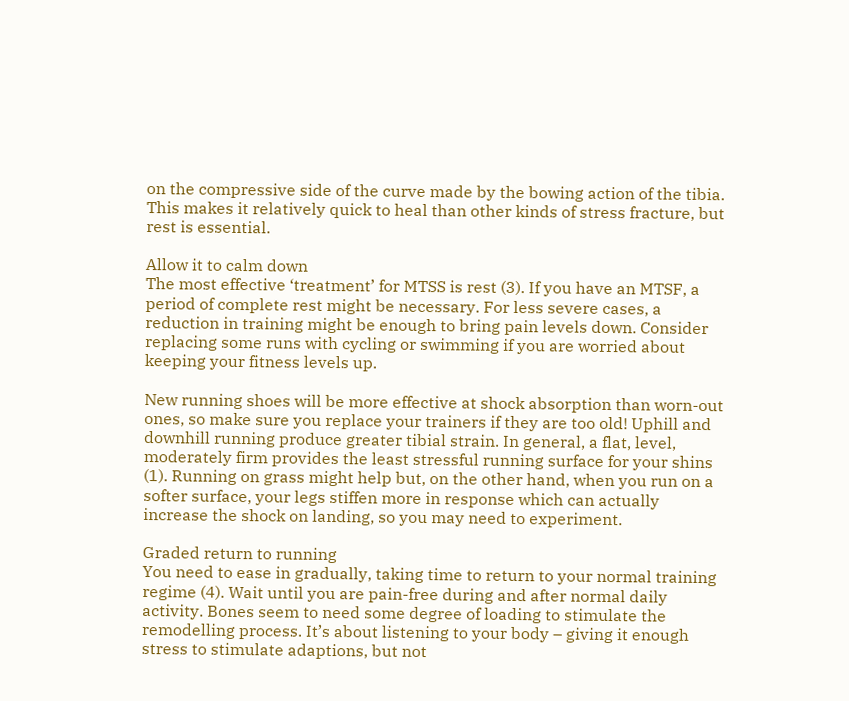on the compressive side of the curve made by the bowing action of the tibia. This makes it relatively quick to heal than other kinds of stress fracture, but rest is essential.

Allow it to calm down
The most effective ‘treatment’ for MTSS is rest (3). If you have an MTSF, a period of complete rest might be necessary. For less severe cases, a reduction in training might be enough to bring pain levels down. Consider replacing some runs with cycling or swimming if you are worried about keeping your fitness levels up.

New running shoes will be more effective at shock absorption than worn-out ones, so make sure you replace your trainers if they are too old! Uphill and downhill running produce greater tibial strain. In general, a flat, level, moderately firm provides the least stressful running surface for your shins (1). Running on grass might help but, on the other hand, when you run on a softer surface, your legs stiffen more in response which can actually increase the shock on landing, so you may need to experiment.

Graded return to running
You need to ease in gradually, taking time to return to your normal training regime (4). Wait until you are pain-free during and after normal daily activity. Bones seem to need some degree of loading to stimulate the remodelling process. It’s about listening to your body – giving it enough stress to stimulate adaptions, but not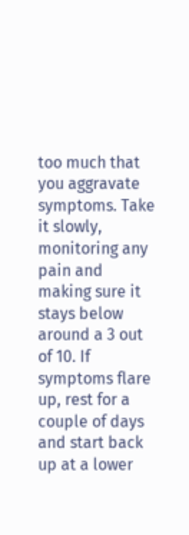too much that you aggravate symptoms. Take it slowly, monitoring any pain and making sure it stays below around a 3 out of 10. If symptoms flare up, rest for a couple of days and start back up at a lower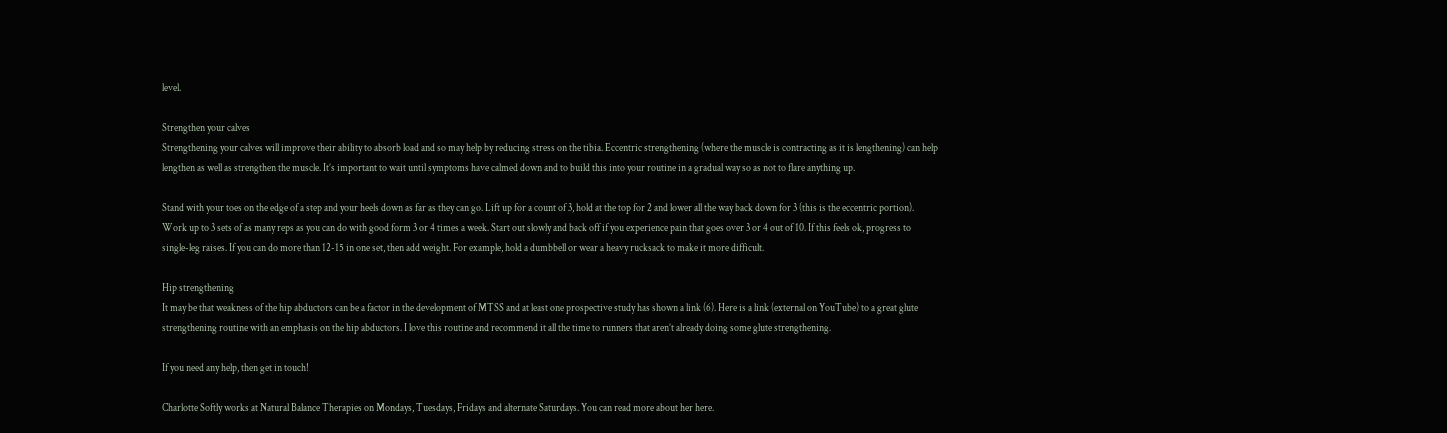level.

Strengthen your calves
Strengthening your calves will improve their ability to absorb load and so may help by reducing stress on the tibia. Eccentric strengthening (where the muscle is contracting as it is lengthening) can help lengthen as well as strengthen the muscle. It’s important to wait until symptoms have calmed down and to build this into your routine in a gradual way so as not to flare anything up.

Stand with your toes on the edge of a step and your heels down as far as they can go. Lift up for a count of 3, hold at the top for 2 and lower all the way back down for 3 (this is the eccentric portion). Work up to 3 sets of as many reps as you can do with good form 3 or 4 times a week. Start out slowly and back off if you experience pain that goes over 3 or 4 out of 10. If this feels ok, progress to single-leg raises. If you can do more than 12-15 in one set, then add weight. For example, hold a dumbbell or wear a heavy rucksack to make it more difficult.

Hip strengthening
It may be that weakness of the hip abductors can be a factor in the development of MTSS and at least one prospective study has shown a link (6). Here is a link (external on YouTube) to a great glute strengthening routine with an emphasis on the hip abductors. I love this routine and recommend it all the time to runners that aren’t already doing some glute strengthening.

If you need any help, then get in touch!

Charlotte Softly works at Natural Balance Therapies on Mondays, Tuesdays, Fridays and alternate Saturdays. You can read more about her here.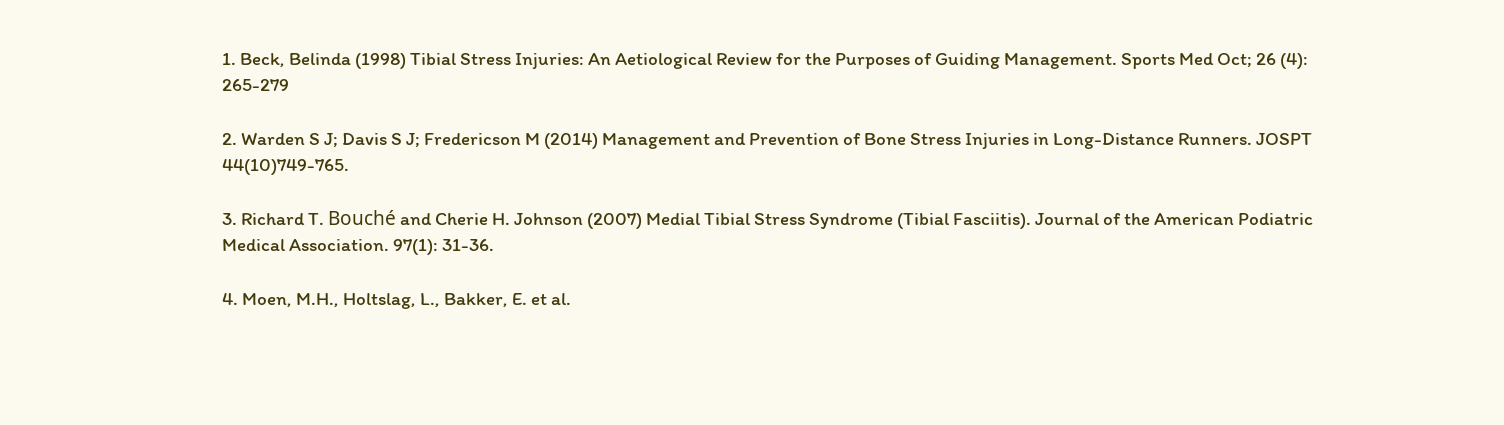1. Beck, Belinda (1998) Tibial Stress Injuries: An Aetiological Review for the Purposes of Guiding Management. Sports Med Oct; 26 (4): 265-279

2. Warden S J; Davis S J; Fredericson M (2014) Management and Prevention of Bone Stress Injuries in Long-Distance Runners. JOSPT 44(10)749-765.

3. Richard T. Bouché and Cherie H. Johnson (2007) Medial Tibial Stress Syndrome (Tibial Fasciitis). Journal of the American Podiatric Medical Association. 97(1): 31-36.

4. Moen, M.H., Holtslag, L., Bakker, E. et al.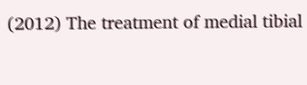(2012) The treatment of medial tibial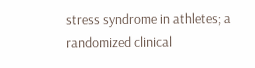stress syndrome in athletes; a randomized clinical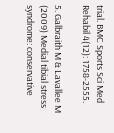trial. BMC Sports Sci Med Rehabil 4(12): 1758-2555.

5. Galbraith M & Lavallee M (2009) Medial tibial stress syndrome: conservative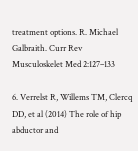treatment options. R. Michael Galbraith. Curr Rev Musculoskelet Med 2:127–133

6. Verrelst R, Willems TM, Clercq DD, et al (2014) The role of hip abductor and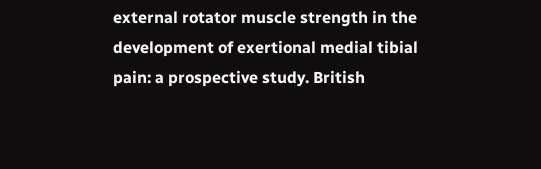external rotator muscle strength in the development of exertional medial tibial pain: a prospective study. British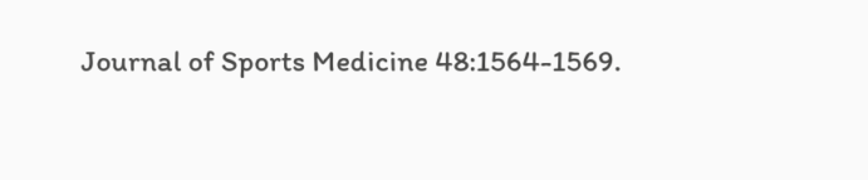Journal of Sports Medicine 48:1564-1569.